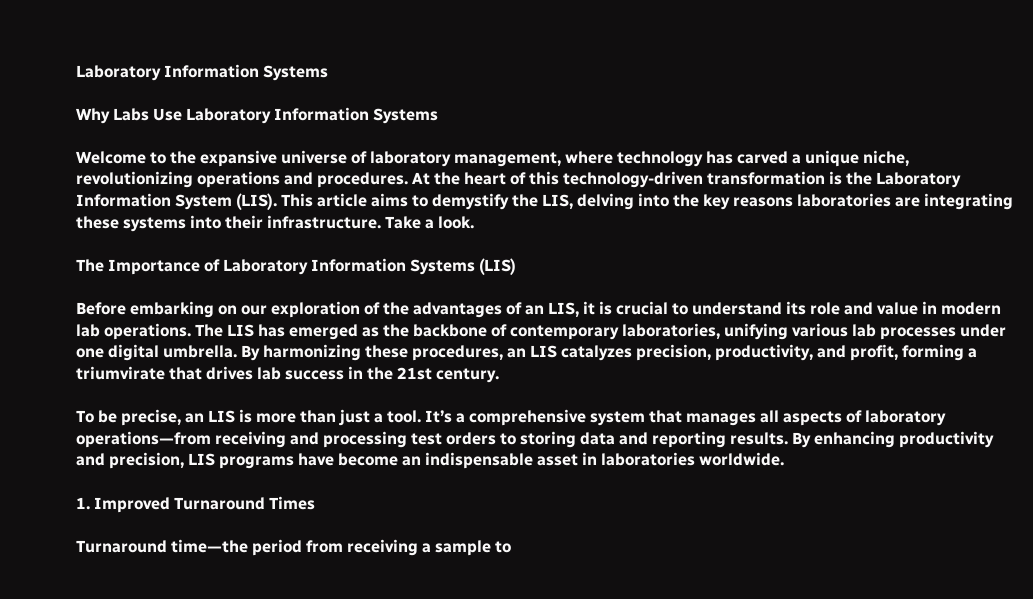Laboratory Information Systems

Why Labs Use Laboratory Information Systems

Welcome to the expansive universe of laboratory management, where technology has carved a unique niche, revolutionizing operations and procedures. At the heart of this technology-driven transformation is the Laboratory Information System (LIS). This article aims to demystify the LIS, delving into the key reasons laboratories are integrating these systems into their infrastructure. Take a look.

The Importance of Laboratory Information Systems (LIS)

Before embarking on our exploration of the advantages of an LIS, it is crucial to understand its role and value in modern lab operations. The LIS has emerged as the backbone of contemporary laboratories, unifying various lab processes under one digital umbrella. By harmonizing these procedures, an LIS catalyzes precision, productivity, and profit, forming a triumvirate that drives lab success in the 21st century.

To be precise, an LIS is more than just a tool. It’s a comprehensive system that manages all aspects of laboratory operations—from receiving and processing test orders to storing data and reporting results. By enhancing productivity and precision, LIS programs have become an indispensable asset in laboratories worldwide.

1. Improved Turnaround Times

Turnaround time—the period from receiving a sample to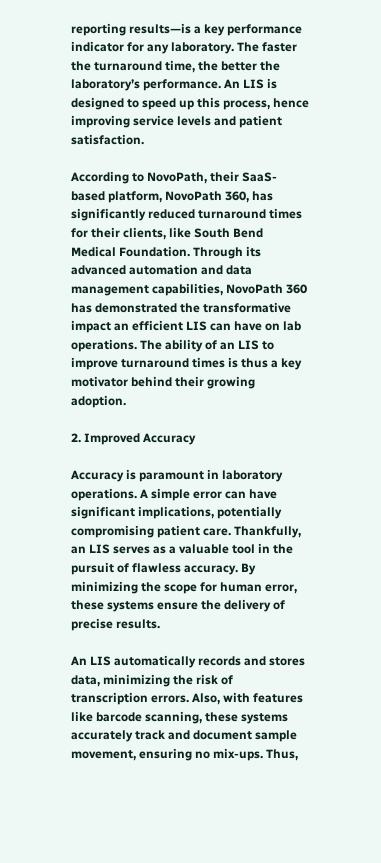reporting results—is a key performance indicator for any laboratory. The faster the turnaround time, the better the laboratory’s performance. An LIS is designed to speed up this process, hence improving service levels and patient satisfaction.

According to NovoPath, their SaaS-based platform, NovoPath 360, has significantly reduced turnaround times for their clients, like South Bend Medical Foundation. Through its advanced automation and data management capabilities, NovoPath 360 has demonstrated the transformative impact an efficient LIS can have on lab operations. The ability of an LIS to improve turnaround times is thus a key motivator behind their growing adoption.

2. Improved Accuracy

Accuracy is paramount in laboratory operations. A simple error can have significant implications, potentially compromising patient care. Thankfully, an LIS serves as a valuable tool in the pursuit of flawless accuracy. By minimizing the scope for human error, these systems ensure the delivery of precise results.

An LIS automatically records and stores data, minimizing the risk of transcription errors. Also, with features like barcode scanning, these systems accurately track and document sample movement, ensuring no mix-ups. Thus,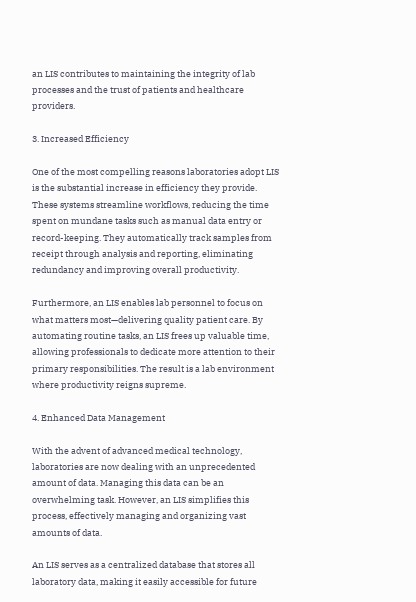an LIS contributes to maintaining the integrity of lab processes and the trust of patients and healthcare providers.

3. Increased Efficiency

One of the most compelling reasons laboratories adopt LIS is the substantial increase in efficiency they provide. These systems streamline workflows, reducing the time spent on mundane tasks such as manual data entry or record-keeping. They automatically track samples from receipt through analysis and reporting, eliminating redundancy and improving overall productivity.

Furthermore, an LIS enables lab personnel to focus on what matters most—delivering quality patient care. By automating routine tasks, an LIS frees up valuable time, allowing professionals to dedicate more attention to their primary responsibilities. The result is a lab environment where productivity reigns supreme.

4. Enhanced Data Management

With the advent of advanced medical technology, laboratories are now dealing with an unprecedented amount of data. Managing this data can be an overwhelming task. However, an LIS simplifies this process, effectively managing and organizing vast amounts of data.

An LIS serves as a centralized database that stores all laboratory data, making it easily accessible for future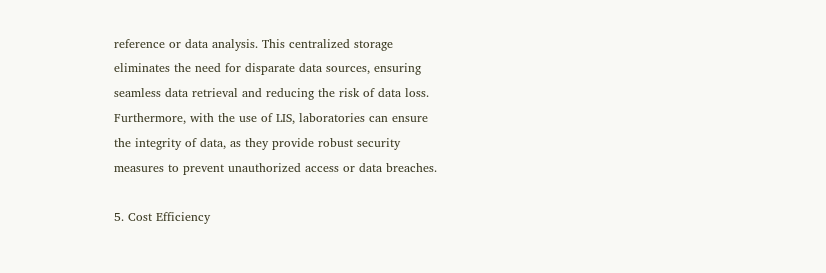reference or data analysis. This centralized storage eliminates the need for disparate data sources, ensuring seamless data retrieval and reducing the risk of data loss. Furthermore, with the use of LIS, laboratories can ensure the integrity of data, as they provide robust security measures to prevent unauthorized access or data breaches.

5. Cost Efficiency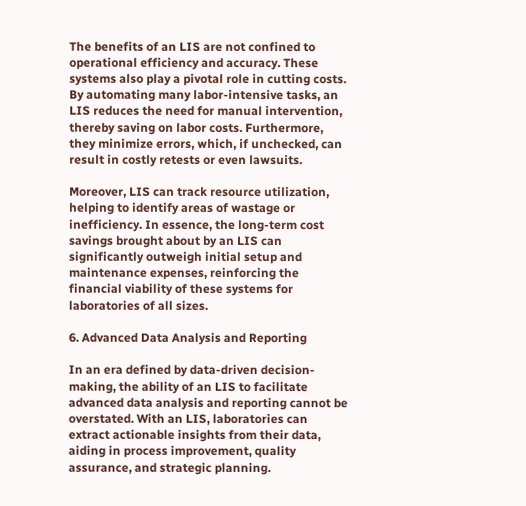The benefits of an LIS are not confined to operational efficiency and accuracy. These systems also play a pivotal role in cutting costs. By automating many labor-intensive tasks, an LIS reduces the need for manual intervention, thereby saving on labor costs. Furthermore, they minimize errors, which, if unchecked, can result in costly retests or even lawsuits.

Moreover, LIS can track resource utilization, helping to identify areas of wastage or inefficiency. In essence, the long-term cost savings brought about by an LIS can significantly outweigh initial setup and maintenance expenses, reinforcing the financial viability of these systems for laboratories of all sizes.

6. Advanced Data Analysis and Reporting

In an era defined by data-driven decision-making, the ability of an LIS to facilitate advanced data analysis and reporting cannot be overstated. With an LIS, laboratories can extract actionable insights from their data, aiding in process improvement, quality assurance, and strategic planning.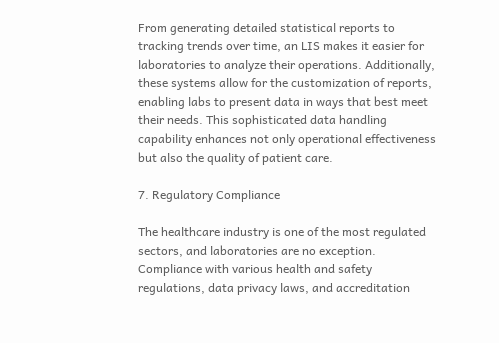From generating detailed statistical reports to tracking trends over time, an LIS makes it easier for laboratories to analyze their operations. Additionally, these systems allow for the customization of reports, enabling labs to present data in ways that best meet their needs. This sophisticated data handling capability enhances not only operational effectiveness but also the quality of patient care.

7. Regulatory Compliance

The healthcare industry is one of the most regulated sectors, and laboratories are no exception. Compliance with various health and safety regulations, data privacy laws, and accreditation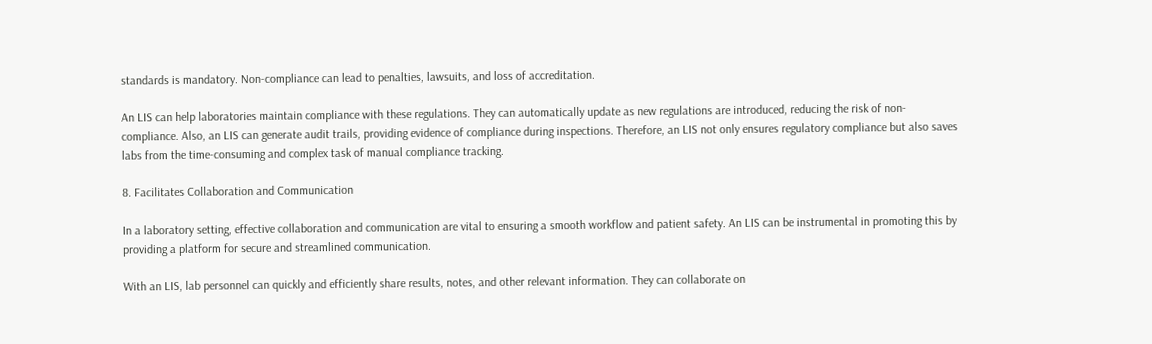standards is mandatory. Non-compliance can lead to penalties, lawsuits, and loss of accreditation.

An LIS can help laboratories maintain compliance with these regulations. They can automatically update as new regulations are introduced, reducing the risk of non-compliance. Also, an LIS can generate audit trails, providing evidence of compliance during inspections. Therefore, an LIS not only ensures regulatory compliance but also saves labs from the time-consuming and complex task of manual compliance tracking.

8. Facilitates Collaboration and Communication

In a laboratory setting, effective collaboration and communication are vital to ensuring a smooth workflow and patient safety. An LIS can be instrumental in promoting this by providing a platform for secure and streamlined communication.

With an LIS, lab personnel can quickly and efficiently share results, notes, and other relevant information. They can collaborate on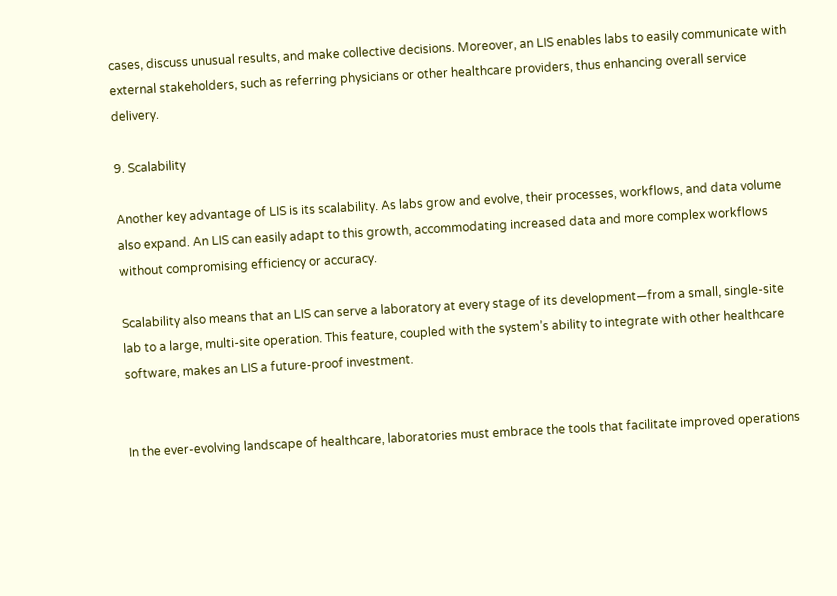cases, discuss unusual results, and make collective decisions. Moreover, an LIS enables labs to easily communicate with external stakeholders, such as referring physicians or other healthcare providers, thus enhancing overall service delivery.

9. Scalability

Another key advantage of LIS is its scalability. As labs grow and evolve, their processes, workflows, and data volume also expand. An LIS can easily adapt to this growth, accommodating increased data and more complex workflows without compromising efficiency or accuracy.

Scalability also means that an LIS can serve a laboratory at every stage of its development—from a small, single-site lab to a large, multi-site operation. This feature, coupled with the system’s ability to integrate with other healthcare software, makes an LIS a future-proof investment.


In the ever-evolving landscape of healthcare, laboratories must embrace the tools that facilitate improved operations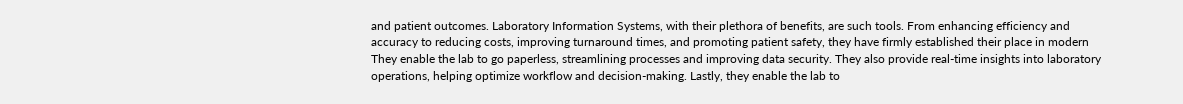and patient outcomes. Laboratory Information Systems, with their plethora of benefits, are such tools. From enhancing efficiency and accuracy to reducing costs, improving turnaround times, and promoting patient safety, they have firmly established their place in modern They enable the lab to go paperless, streamlining processes and improving data security. They also provide real-time insights into laboratory operations, helping optimize workflow and decision-making. Lastly, they enable the lab to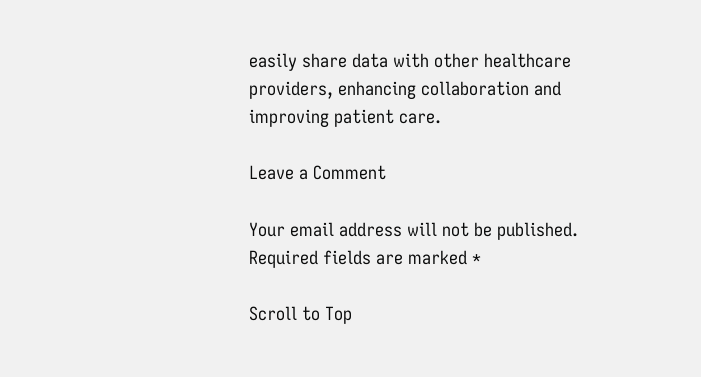easily share data with other healthcare providers, enhancing collaboration and improving patient care.

Leave a Comment

Your email address will not be published. Required fields are marked *

Scroll to Top